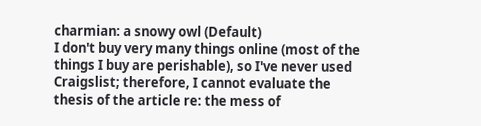charmian: a snowy owl (Default)
I don't buy very many things online (most of the things I buy are perishable), so I've never used Craigslist; therefore, I cannot evaluate the thesis of the article re: the mess of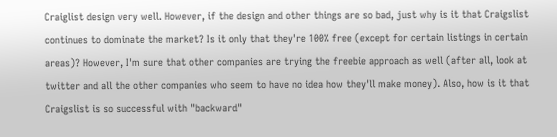Craiglist design very well. However, if the design and other things are so bad, just why is it that Craigslist continues to dominate the market? Is it only that they're 100% free (except for certain listings in certain areas)? However, I'm sure that other companies are trying the freebie approach as well (after all, look at twitter and all the other companies who seem to have no idea how they'll make money). Also, how is it that Craigslist is so successful with "backward"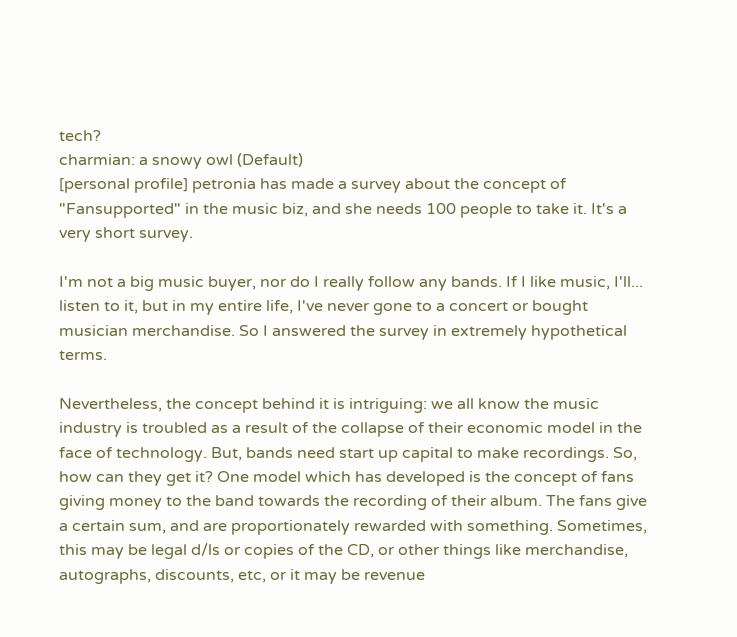tech?
charmian: a snowy owl (Default)
[personal profile] petronia has made a survey about the concept of "Fansupported" in the music biz, and she needs 100 people to take it. It's a very short survey.

I'm not a big music buyer, nor do I really follow any bands. If I like music, I'll... listen to it, but in my entire life, I've never gone to a concert or bought musician merchandise. So I answered the survey in extremely hypothetical terms.

Nevertheless, the concept behind it is intriguing: we all know the music industry is troubled as a result of the collapse of their economic model in the face of technology. But, bands need start up capital to make recordings. So, how can they get it? One model which has developed is the concept of fans giving money to the band towards the recording of their album. The fans give a certain sum, and are proportionately rewarded with something. Sometimes, this may be legal d/ls or copies of the CD, or other things like merchandise, autographs, discounts, etc, or it may be revenue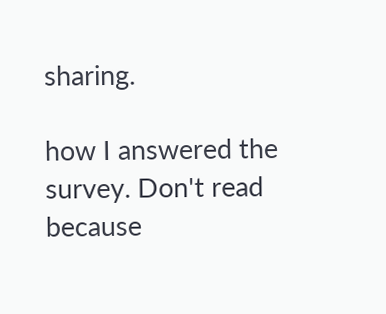sharing.

how I answered the survey. Don't read because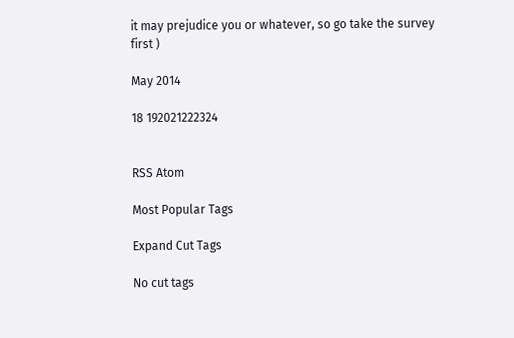it may prejudice you or whatever, so go take the survey first )

May 2014

18 192021222324


RSS Atom

Most Popular Tags

Expand Cut Tags

No cut tags